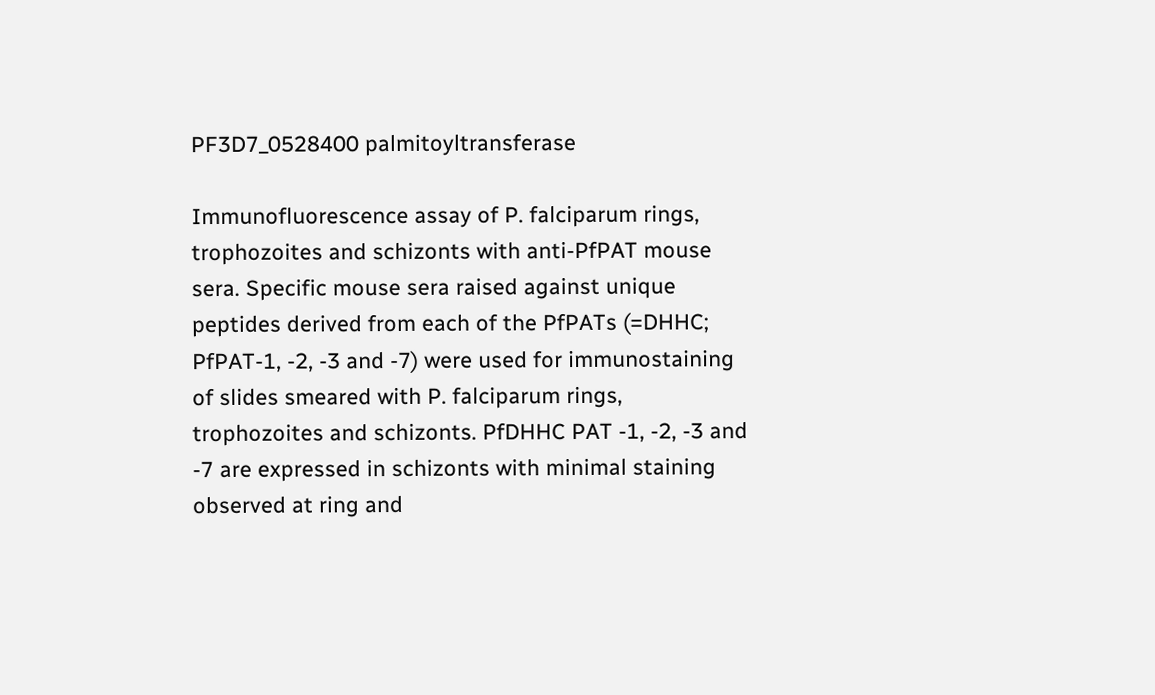PF3D7_0528400 palmitoyltransferase

Immunofluorescence assay of P. falciparum rings, trophozoites and schizonts with anti-PfPAT mouse sera. Specific mouse sera raised against unique peptides derived from each of the PfPATs (=DHHC; PfPAT-1, -2, -3 and -7) were used for immunostaining of slides smeared with P. falciparum rings, trophozoites and schizonts. PfDHHC PAT -1, -2, -3 and -7 are expressed in schizonts with minimal staining observed at ring and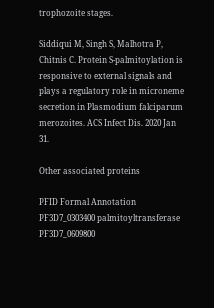trophozoite stages.

Siddiqui M, Singh S, Malhotra P, Chitnis C. Protein S-palmitoylation is responsive to external signals and plays a regulatory role in microneme secretion in Plasmodium falciparum merozoites. ACS Infect Dis. 2020 Jan 31.

Other associated proteins

PFID Formal Annotation
PF3D7_0303400 palmitoyltransferase
PF3D7_0609800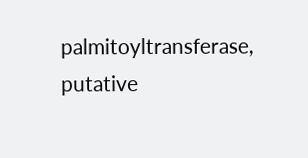palmitoyltransferase, putative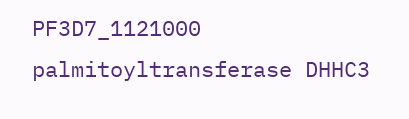PF3D7_1121000 palmitoyltransferase DHHC3